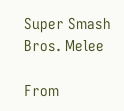Super Smash Bros. Melee

From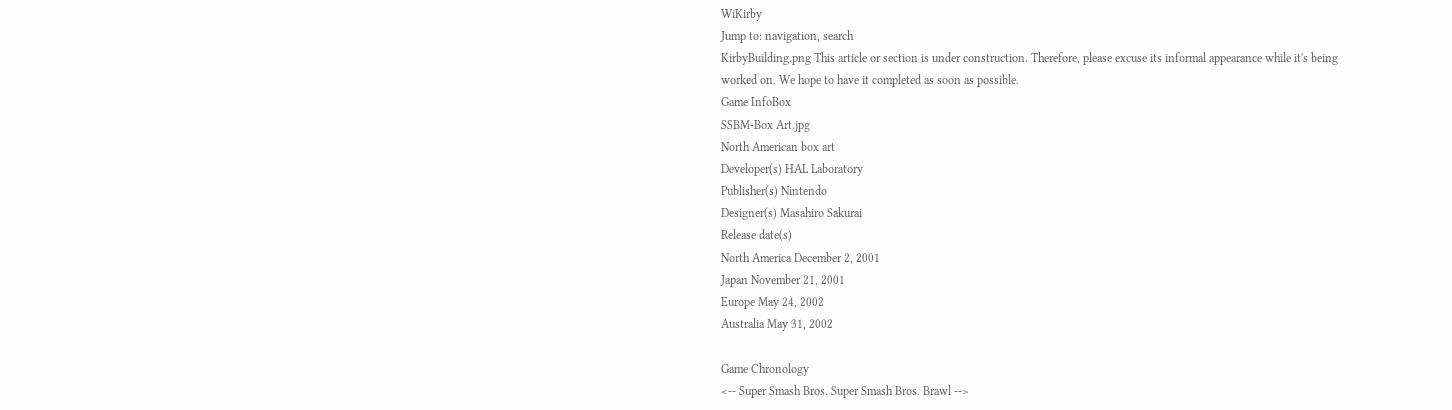WiKirby
Jump to: navigation, search
KirbyBuilding.png This article or section is under construction. Therefore, please excuse its informal appearance while it's being worked on. We hope to have it completed as soon as possible.
Game InfoBox
SSBM-Box Art.jpg
North American box art
Developer(s) HAL Laboratory
Publisher(s) Nintendo
Designer(s) Masahiro Sakurai
Release date(s)
North America December 2, 2001
Japan November 21, 2001
Europe May 24, 2002
Australia May 31, 2002

Game Chronology
<-- Super Smash Bros. Super Smash Bros. Brawl -->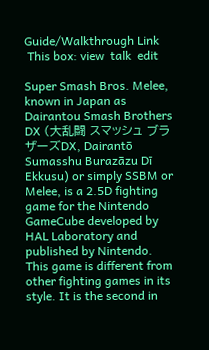Guide/Walkthrough Link
 This box: view  talk  edit

Super Smash Bros. Melee, known in Japan as Dairantou Smash Brothers DX (大乱闘 スマッシュ ブラザーズDX, Dairantō Sumasshu Burazāzu Dī Ekkusu) or simply SSBM or Melee, is a 2.5D fighting game for the Nintendo GameCube developed by HAL Laboratory and published by Nintendo. This game is different from other fighting games in its style. It is the second in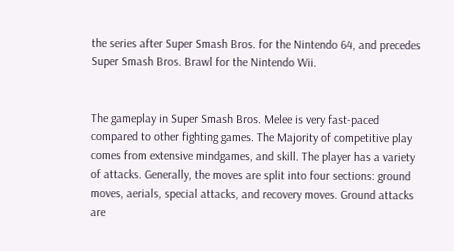the series after Super Smash Bros. for the Nintendo 64, and precedes Super Smash Bros. Brawl for the Nintendo Wii.


The gameplay in Super Smash Bros. Melee is very fast-paced compared to other fighting games. The Majority of competitive play comes from extensive mindgames, and skill. The player has a variety of attacks. Generally, the moves are split into four sections: ground moves, aerials, special attacks, and recovery moves. Ground attacks are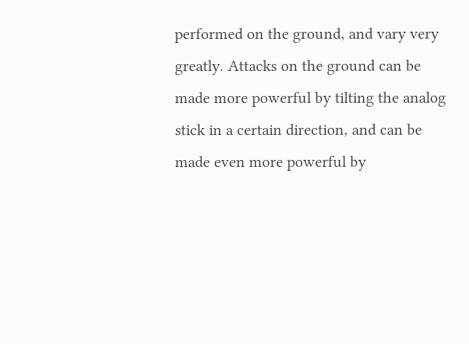performed on the ground, and vary very greatly. Attacks on the ground can be made more powerful by tilting the analog stick in a certain direction, and can be made even more powerful by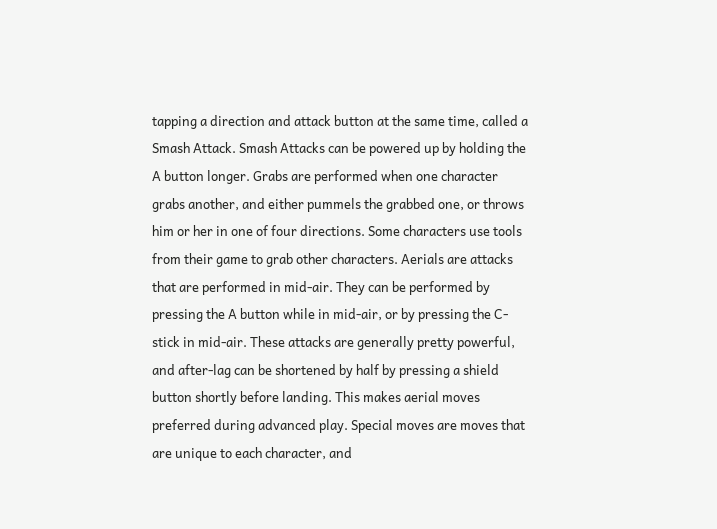tapping a direction and attack button at the same time, called a Smash Attack. Smash Attacks can be powered up by holding the A button longer. Grabs are performed when one character grabs another, and either pummels the grabbed one, or throws him or her in one of four directions. Some characters use tools from their game to grab other characters. Aerials are attacks that are performed in mid-air. They can be performed by pressing the A button while in mid-air, or by pressing the C-stick in mid-air. These attacks are generally pretty powerful, and after-lag can be shortened by half by pressing a shield button shortly before landing. This makes aerial moves preferred during advanced play. Special moves are moves that are unique to each character, and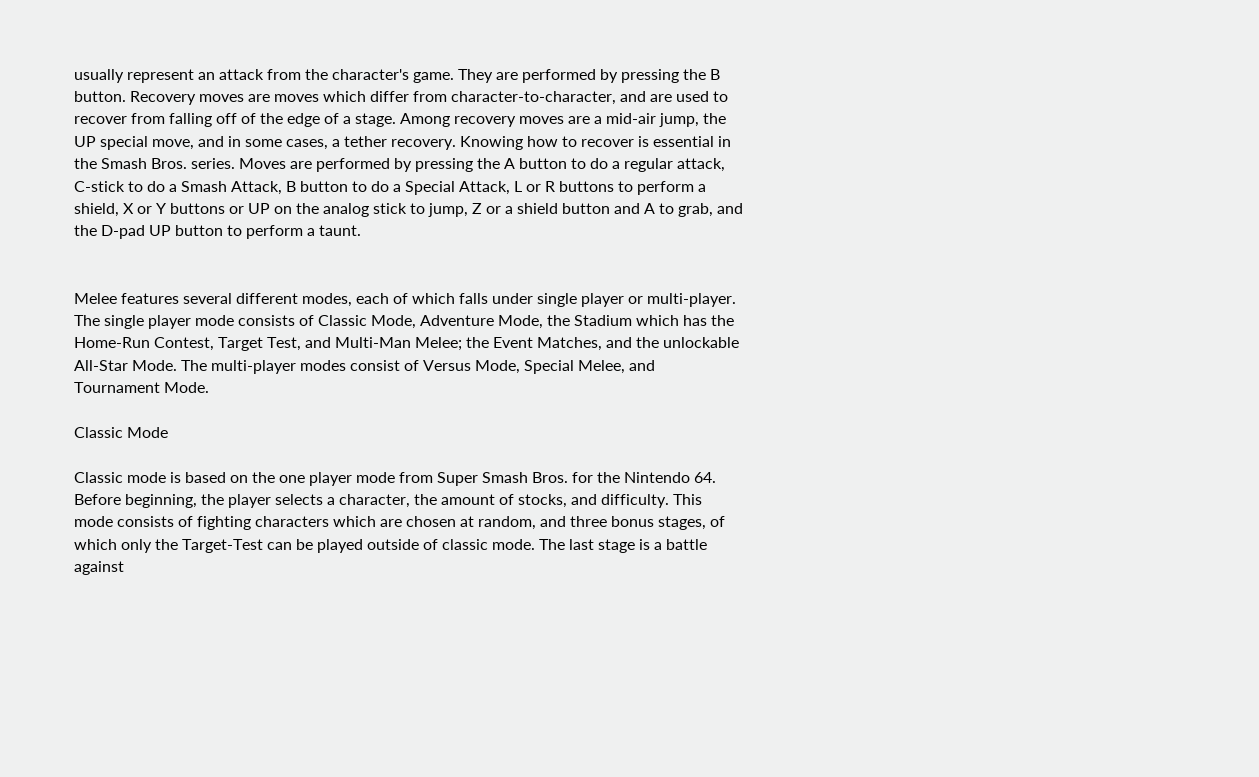usually represent an attack from the character's game. They are performed by pressing the B button. Recovery moves are moves which differ from character-to-character, and are used to recover from falling off of the edge of a stage. Among recovery moves are a mid-air jump, the UP special move, and in some cases, a tether recovery. Knowing how to recover is essential in the Smash Bros. series. Moves are performed by pressing the A button to do a regular attack, C-stick to do a Smash Attack, B button to do a Special Attack, L or R buttons to perform a shield, X or Y buttons or UP on the analog stick to jump, Z or a shield button and A to grab, and the D-pad UP button to perform a taunt.


Melee features several different modes, each of which falls under single player or multi-player. The single player mode consists of Classic Mode, Adventure Mode, the Stadium which has the Home-Run Contest, Target Test, and Multi-Man Melee; the Event Matches, and the unlockable All-Star Mode. The multi-player modes consist of Versus Mode, Special Melee, and Tournament Mode.

Classic Mode

Classic mode is based on the one player mode from Super Smash Bros. for the Nintendo 64. Before beginning, the player selects a character, the amount of stocks, and difficulty. This mode consists of fighting characters which are chosen at random, and three bonus stages, of which only the Target-Test can be played outside of classic mode. The last stage is a battle against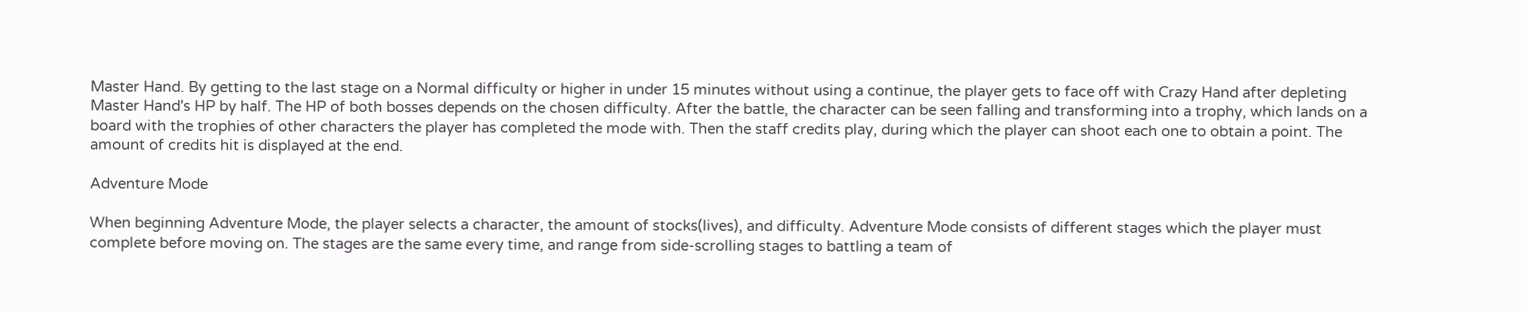Master Hand. By getting to the last stage on a Normal difficulty or higher in under 15 minutes without using a continue, the player gets to face off with Crazy Hand after depleting Master Hand's HP by half. The HP of both bosses depends on the chosen difficulty. After the battle, the character can be seen falling and transforming into a trophy, which lands on a board with the trophies of other characters the player has completed the mode with. Then the staff credits play, during which the player can shoot each one to obtain a point. The amount of credits hit is displayed at the end.

Adventure Mode

When beginning Adventure Mode, the player selects a character, the amount of stocks(lives), and difficulty. Adventure Mode consists of different stages which the player must complete before moving on. The stages are the same every time, and range from side-scrolling stages to battling a team of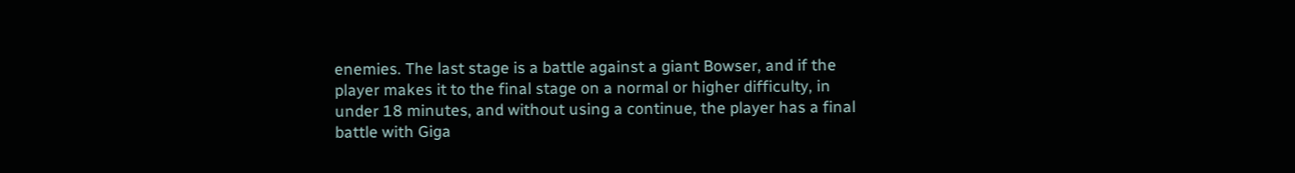enemies. The last stage is a battle against a giant Bowser, and if the player makes it to the final stage on a normal or higher difficulty, in under 18 minutes, and without using a continue, the player has a final battle with Giga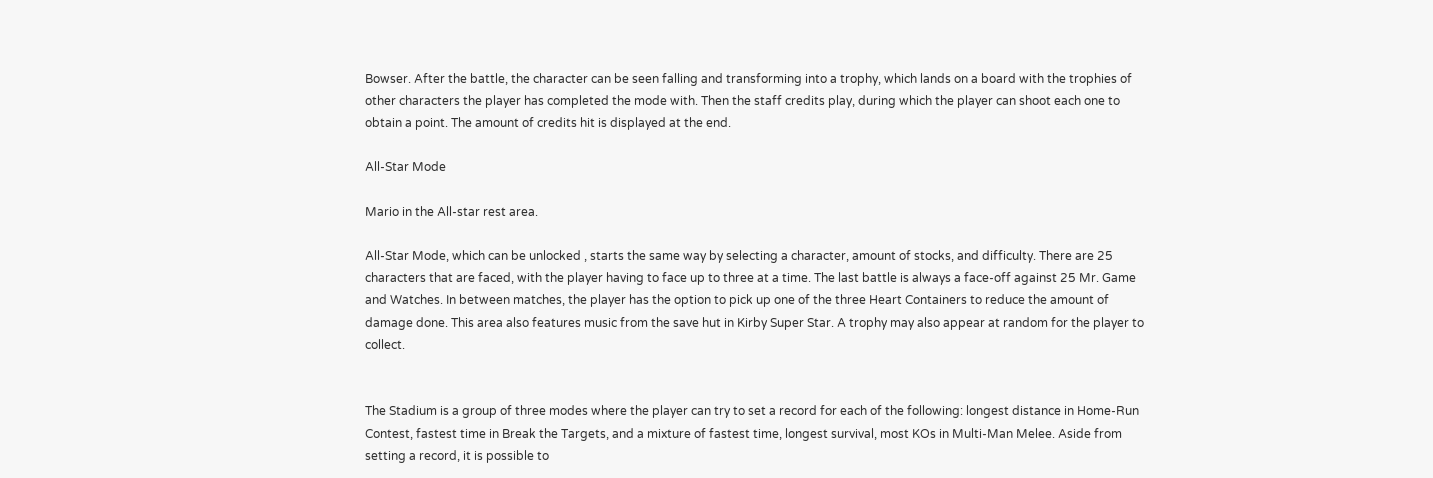Bowser. After the battle, the character can be seen falling and transforming into a trophy, which lands on a board with the trophies of other characters the player has completed the mode with. Then the staff credits play, during which the player can shoot each one to obtain a point. The amount of credits hit is displayed at the end.

All-Star Mode

Mario in the All-star rest area.

All-Star Mode, which can be unlocked , starts the same way by selecting a character, amount of stocks, and difficulty. There are 25 characters that are faced, with the player having to face up to three at a time. The last battle is always a face-off against 25 Mr. Game and Watches. In between matches, the player has the option to pick up one of the three Heart Containers to reduce the amount of damage done. This area also features music from the save hut in Kirby Super Star. A trophy may also appear at random for the player to collect.


The Stadium is a group of three modes where the player can try to set a record for each of the following: longest distance in Home-Run Contest, fastest time in Break the Targets, and a mixture of fastest time, longest survival, most KOs in Multi-Man Melee. Aside from setting a record, it is possible to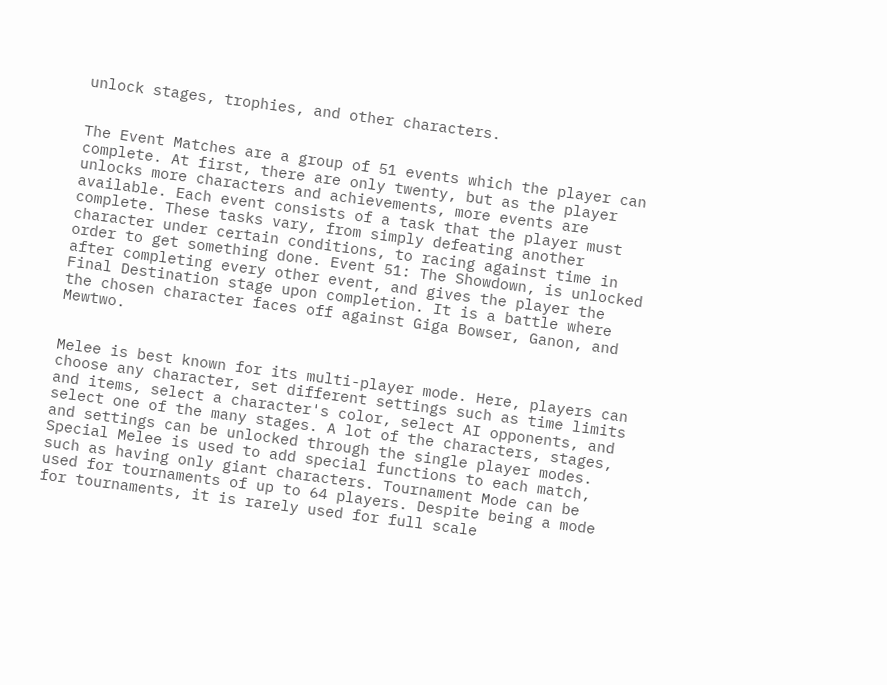unlock stages, trophies, and other characters.


The Event Matches are a group of 51 events which the player can complete. At first, there are only twenty, but as the player unlocks more characters and achievements, more events are available. Each event consists of a task that the player must complete. These tasks vary, from simply defeating another character under certain conditions, to racing against time in order to get something done. Event 51: The Showdown, is unlocked after completing every other event, and gives the player the Final Destination stage upon completion. It is a battle where the chosen character faces off against Giga Bowser, Ganon, and Mewtwo.


Melee is best known for its multi-player mode. Here, players can choose any character, set different settings such as time limits and items, select a character's color, select AI opponents, and select one of the many stages. A lot of the characters, stages, and settings can be unlocked through the single player modes. Special Melee is used to add special functions to each match, such as having only giant characters. Tournament Mode can be used for tournaments of up to 64 players. Despite being a mode for tournaments, it is rarely used for full scale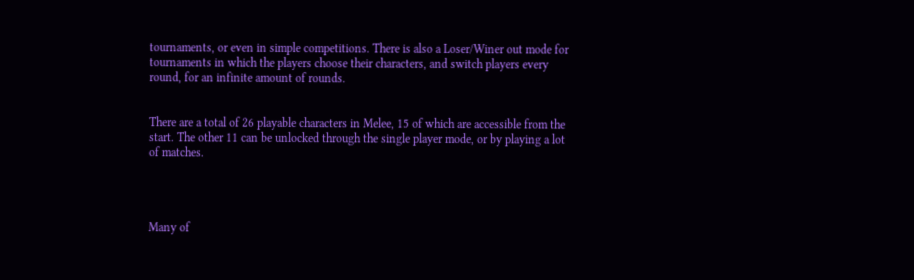tournaments, or even in simple competitions. There is also a Loser/Winer out mode for tournaments in which the players choose their characters, and switch players every round, for an infinite amount of rounds.


There are a total of 26 playable characters in Melee, 15 of which are accessible from the start. The other 11 can be unlocked through the single player mode, or by playing a lot of matches.




Many of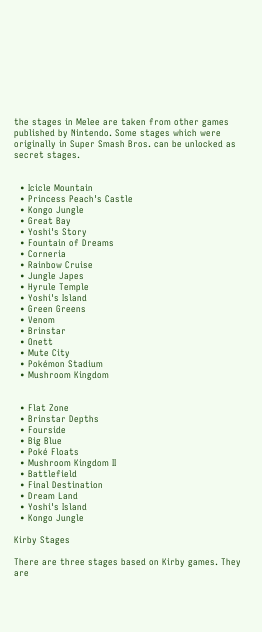the stages in Melee are taken from other games published by Nintendo. Some stages which were originally in Super Smash Bros. can be unlocked as secret stages.


  • Icicle Mountain
  • Princess Peach's Castle
  • Kongo Jungle
  • Great Bay
  • Yoshi's Story
  • Fountain of Dreams
  • Corneria
  • Rainbow Cruise
  • Jungle Japes
  • Hyrule Temple
  • Yoshi's Island
  • Green Greens
  • Venom
  • Brinstar
  • Onett
  • Mute City
  • Pokémon Stadium
  • Mushroom Kingdom


  • Flat Zone
  • Brinstar Depths
  • Fourside
  • Big Blue
  • Poké Floats
  • Mushroom Kingdom II
  • Battlefield
  • Final Destination
  • Dream Land
  • Yoshi's Island
  • Kongo Jungle

Kirby Stages

There are three stages based on Kirby games. They are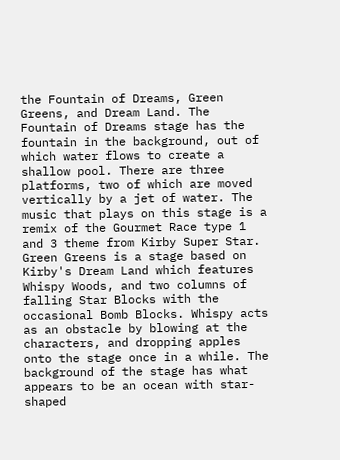the Fountain of Dreams, Green Greens, and Dream Land. The Fountain of Dreams stage has the fountain in the background, out of which water flows to create a shallow pool. There are three platforms, two of which are moved vertically by a jet of water. The music that plays on this stage is a remix of the Gourmet Race type 1 and 3 theme from Kirby Super Star. Green Greens is a stage based on Kirby's Dream Land which features Whispy Woods, and two columns of falling Star Blocks with the occasional Bomb Blocks. Whispy acts as an obstacle by blowing at the characters, and dropping apples onto the stage once in a while. The background of the stage has what appears to be an ocean with star-shaped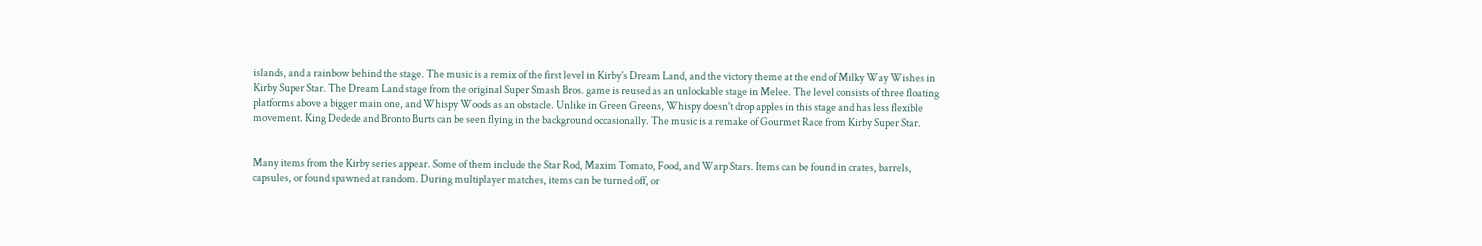islands, and a rainbow behind the stage. The music is a remix of the first level in Kirby's Dream Land, and the victory theme at the end of Milky Way Wishes in Kirby Super Star. The Dream Land stage from the original Super Smash Bros. game is reused as an unlockable stage in Melee. The level consists of three floating platforms above a bigger main one, and Whispy Woods as an obstacle. Unlike in Green Greens, Whispy doesn't drop apples in this stage and has less flexible movement. King Dedede and Bronto Burts can be seen flying in the background occasionally. The music is a remake of Gourmet Race from Kirby Super Star.


Many items from the Kirby series appear. Some of them include the Star Rod, Maxim Tomato, Food, and Warp Stars. Items can be found in crates, barrels, capsules, or found spawned at random. During multiplayer matches, items can be turned off, or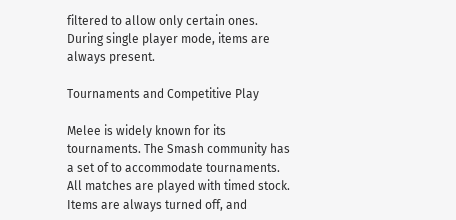filtered to allow only certain ones. During single player mode, items are always present.

Tournaments and Competitive Play

Melee is widely known for its tournaments. The Smash community has a set of to accommodate tournaments. All matches are played with timed stock. Items are always turned off, and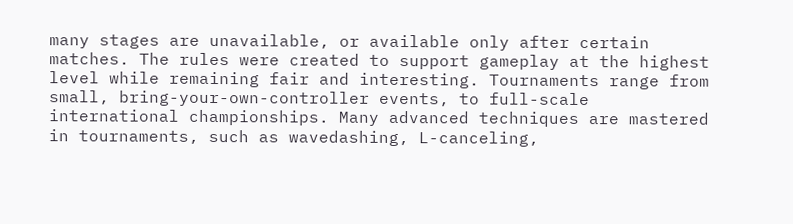many stages are unavailable, or available only after certain matches. The rules were created to support gameplay at the highest level while remaining fair and interesting. Tournaments range from small, bring-your-own-controller events, to full-scale international championships. Many advanced techniques are mastered in tournaments, such as wavedashing, L-canceling,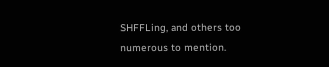SHFFLing, and others too numerous to mention.